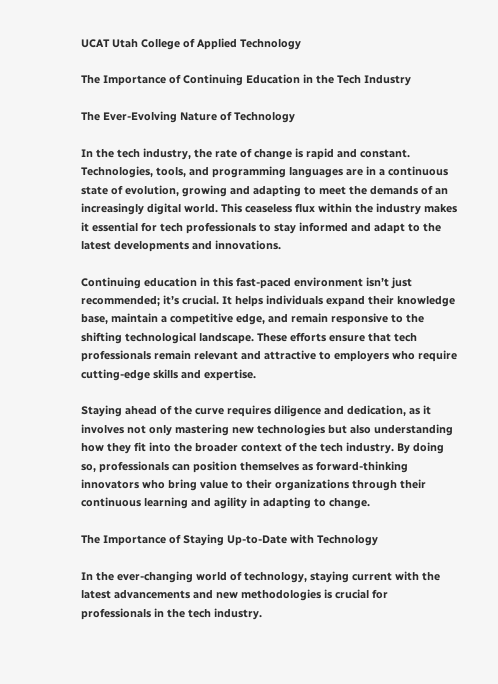UCAT Utah College of Applied Technology

The Importance of Continuing Education in the Tech Industry

The Ever-Evolving Nature of Technology

In the tech industry, the rate of change is rapid and constant. Technologies, tools, and programming languages are in a continuous state of evolution, growing and adapting to meet the demands of an increasingly digital world. This ceaseless flux within the industry makes it essential for tech professionals to stay informed and adapt to the latest developments and innovations.

Continuing education in this fast-paced environment isn’t just recommended; it’s crucial. It helps individuals expand their knowledge base, maintain a competitive edge, and remain responsive to the shifting technological landscape. These efforts ensure that tech professionals remain relevant and attractive to employers who require cutting-edge skills and expertise.

Staying ahead of the curve requires diligence and dedication, as it involves not only mastering new technologies but also understanding how they fit into the broader context of the tech industry. By doing so, professionals can position themselves as forward-thinking innovators who bring value to their organizations through their continuous learning and agility in adapting to change.

The Importance of Staying Up-to-Date with Technology

In the ever-changing world of technology, staying current with the latest advancements and new methodologies is crucial for professionals in the tech industry.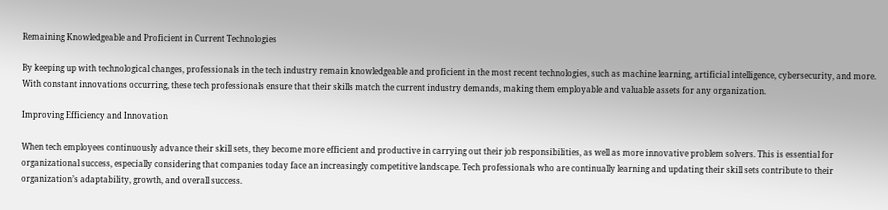Remaining Knowledgeable and Proficient in Current Technologies

By keeping up with technological changes, professionals in the tech industry remain knowledgeable and proficient in the most recent technologies, such as machine learning, artificial intelligence, cybersecurity, and more. With constant innovations occurring, these tech professionals ensure that their skills match the current industry demands, making them employable and valuable assets for any organization.

Improving Efficiency and Innovation

When tech employees continuously advance their skill sets, they become more efficient and productive in carrying out their job responsibilities, as well as more innovative problem solvers. This is essential for organizational success, especially considering that companies today face an increasingly competitive landscape. Tech professionals who are continually learning and updating their skill sets contribute to their organization’s adaptability, growth, and overall success.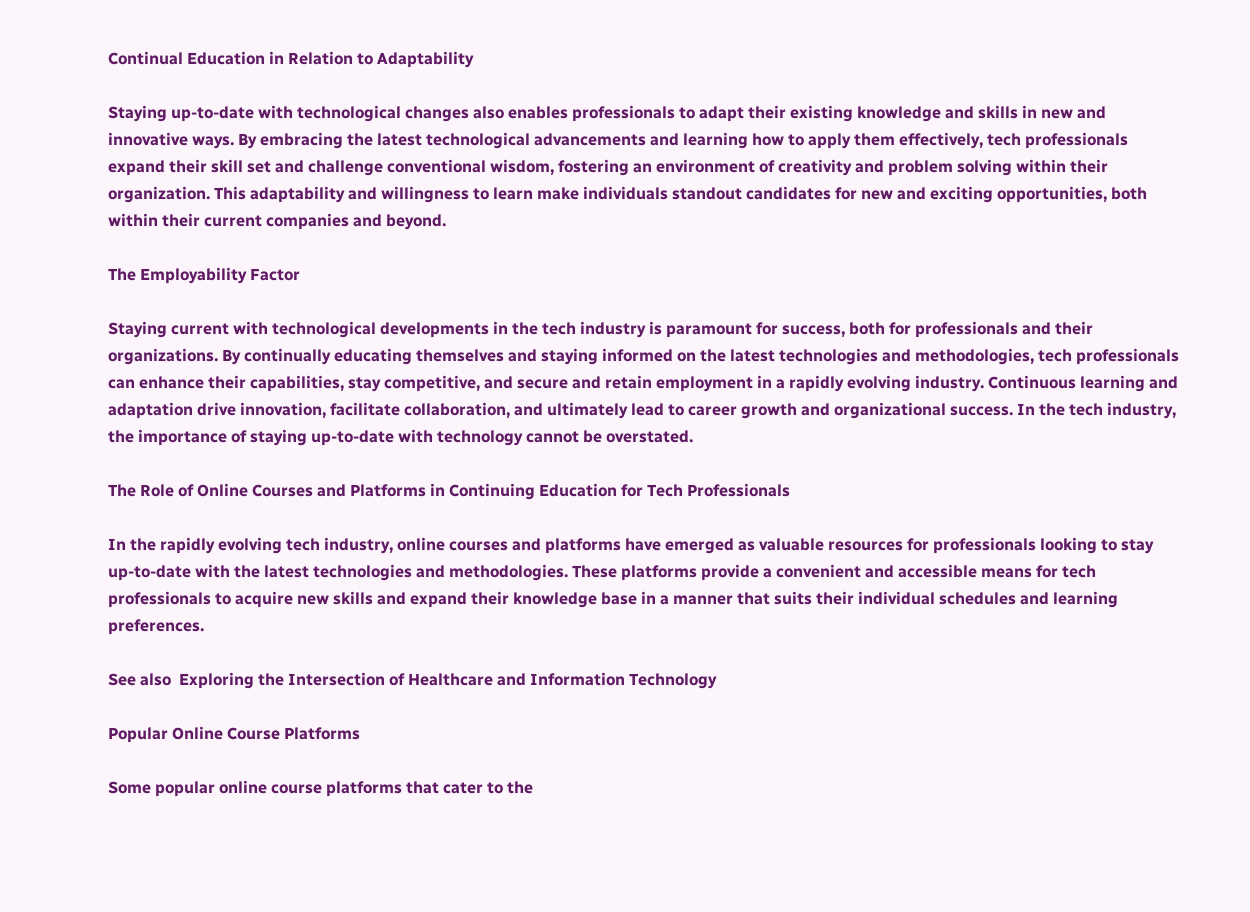Continual Education in Relation to Adaptability

Staying up-to-date with technological changes also enables professionals to adapt their existing knowledge and skills in new and innovative ways. By embracing the latest technological advancements and learning how to apply them effectively, tech professionals expand their skill set and challenge conventional wisdom, fostering an environment of creativity and problem solving within their organization. This adaptability and willingness to learn make individuals standout candidates for new and exciting opportunities, both within their current companies and beyond.

The Employability Factor

Staying current with technological developments in the tech industry is paramount for success, both for professionals and their organizations. By continually educating themselves and staying informed on the latest technologies and methodologies, tech professionals can enhance their capabilities, stay competitive, and secure and retain employment in a rapidly evolving industry. Continuous learning and adaptation drive innovation, facilitate collaboration, and ultimately lead to career growth and organizational success. In the tech industry, the importance of staying up-to-date with technology cannot be overstated.

The Role of Online Courses and Platforms in Continuing Education for Tech Professionals

In the rapidly evolving tech industry, online courses and platforms have emerged as valuable resources for professionals looking to stay up-to-date with the latest technologies and methodologies. These platforms provide a convenient and accessible means for tech professionals to acquire new skills and expand their knowledge base in a manner that suits their individual schedules and learning preferences.

See also  Exploring the Intersection of Healthcare and Information Technology

Popular Online Course Platforms

Some popular online course platforms that cater to the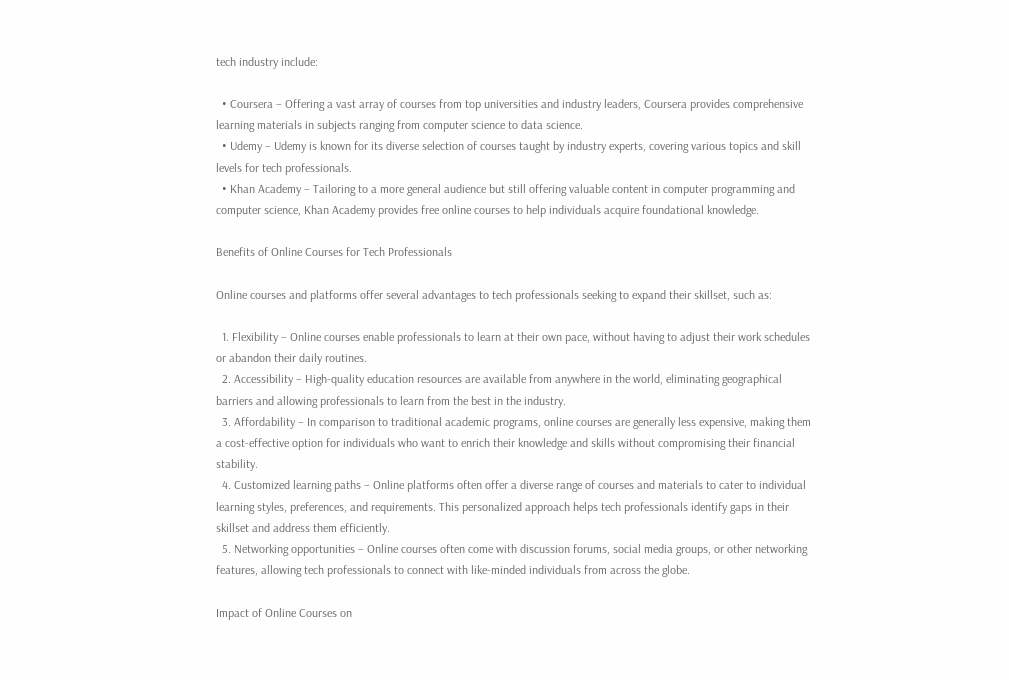tech industry include:

  • Coursera – Offering a vast array of courses from top universities and industry leaders, Coursera provides comprehensive learning materials in subjects ranging from computer science to data science.
  • Udemy – Udemy is known for its diverse selection of courses taught by industry experts, covering various topics and skill levels for tech professionals.
  • Khan Academy – Tailoring to a more general audience but still offering valuable content in computer programming and computer science, Khan Academy provides free online courses to help individuals acquire foundational knowledge.

Benefits of Online Courses for Tech Professionals

Online courses and platforms offer several advantages to tech professionals seeking to expand their skillset, such as:

  1. Flexibility – Online courses enable professionals to learn at their own pace, without having to adjust their work schedules or abandon their daily routines.
  2. Accessibility – High-quality education resources are available from anywhere in the world, eliminating geographical barriers and allowing professionals to learn from the best in the industry.
  3. Affordability – In comparison to traditional academic programs, online courses are generally less expensive, making them a cost-effective option for individuals who want to enrich their knowledge and skills without compromising their financial stability.
  4. Customized learning paths – Online platforms often offer a diverse range of courses and materials to cater to individual learning styles, preferences, and requirements. This personalized approach helps tech professionals identify gaps in their skillset and address them efficiently.
  5. Networking opportunities – Online courses often come with discussion forums, social media groups, or other networking features, allowing tech professionals to connect with like-minded individuals from across the globe.

Impact of Online Courses on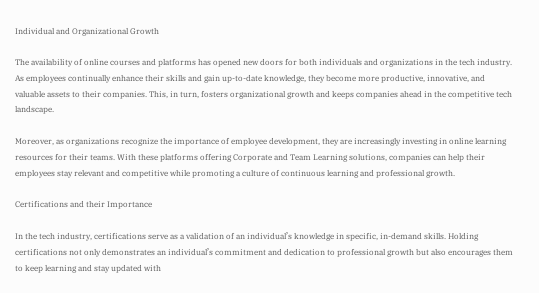Individual and Organizational Growth

The availability of online courses and platforms has opened new doors for both individuals and organizations in the tech industry. As employees continually enhance their skills and gain up-to-date knowledge, they become more productive, innovative, and valuable assets to their companies. This, in turn, fosters organizational growth and keeps companies ahead in the competitive tech landscape.

Moreover, as organizations recognize the importance of employee development, they are increasingly investing in online learning resources for their teams. With these platforms offering Corporate and Team Learning solutions, companies can help their employees stay relevant and competitive while promoting a culture of continuous learning and professional growth.

Certifications and their Importance

In the tech industry, certifications serve as a validation of an individual’s knowledge in specific, in-demand skills. Holding certifications not only demonstrates an individual’s commitment and dedication to professional growth but also encourages them to keep learning and stay updated with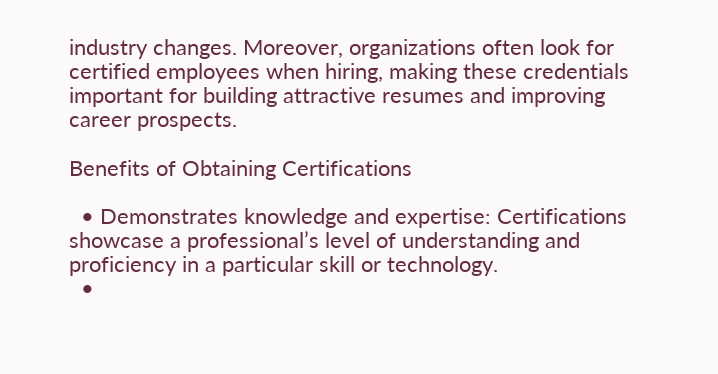industry changes. Moreover, organizations often look for certified employees when hiring, making these credentials important for building attractive resumes and improving career prospects.

Benefits of Obtaining Certifications

  • Demonstrates knowledge and expertise: Certifications showcase a professional’s level of understanding and proficiency in a particular skill or technology.
  •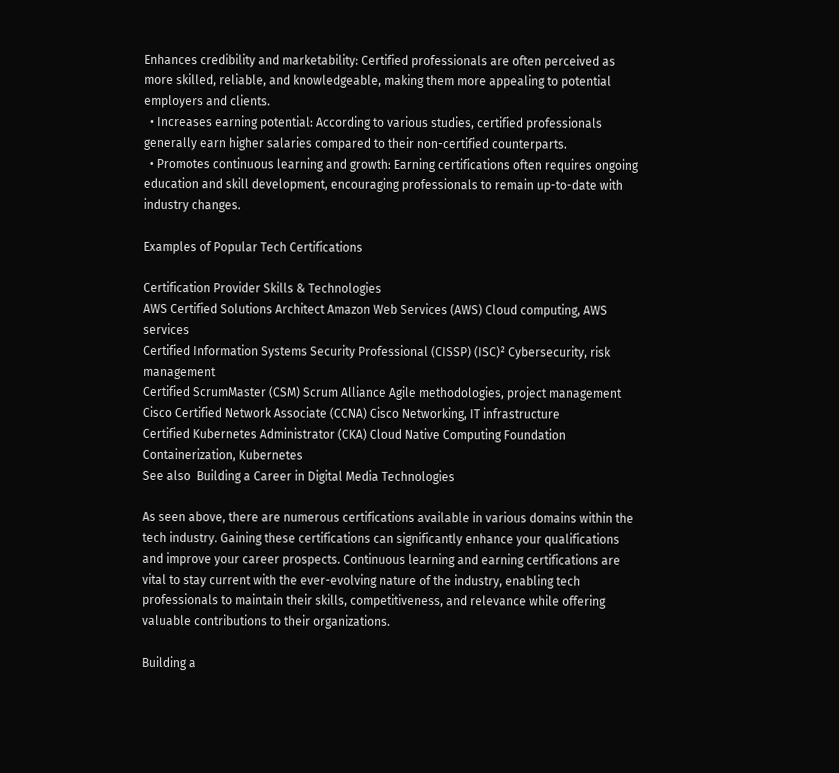Enhances credibility and marketability: Certified professionals are often perceived as more skilled, reliable, and knowledgeable, making them more appealing to potential employers and clients.
  • Increases earning potential: According to various studies, certified professionals generally earn higher salaries compared to their non-certified counterparts.
  • Promotes continuous learning and growth: Earning certifications often requires ongoing education and skill development, encouraging professionals to remain up-to-date with industry changes.

Examples of Popular Tech Certifications

Certification Provider Skills & Technologies
AWS Certified Solutions Architect Amazon Web Services (AWS) Cloud computing, AWS services
Certified Information Systems Security Professional (CISSP) (ISC)² Cybersecurity, risk management
Certified ScrumMaster (CSM) Scrum Alliance Agile methodologies, project management
Cisco Certified Network Associate (CCNA) Cisco Networking, IT infrastructure
Certified Kubernetes Administrator (CKA) Cloud Native Computing Foundation Containerization, Kubernetes
See also  Building a Career in Digital Media Technologies

As seen above, there are numerous certifications available in various domains within the tech industry. Gaining these certifications can significantly enhance your qualifications and improve your career prospects. Continuous learning and earning certifications are vital to stay current with the ever-evolving nature of the industry, enabling tech professionals to maintain their skills, competitiveness, and relevance while offering valuable contributions to their organizations.

Building a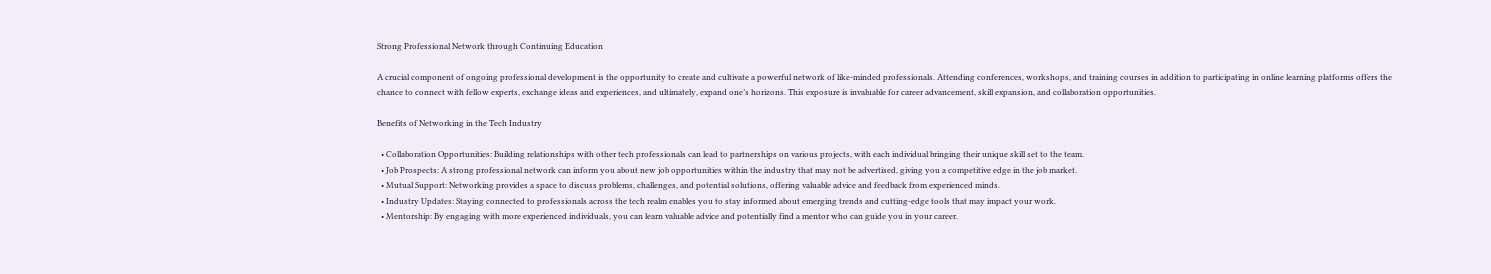Strong Professional Network through Continuing Education

A crucial component of ongoing professional development is the opportunity to create and cultivate a powerful network of like-minded professionals. Attending conferences, workshops, and training courses in addition to participating in online learning platforms offers the chance to connect with fellow experts, exchange ideas and experiences, and ultimately, expand one’s horizons. This exposure is invaluable for career advancement, skill expansion, and collaboration opportunities.

Benefits of Networking in the Tech Industry

  • Collaboration Opportunities: Building relationships with other tech professionals can lead to partnerships on various projects, with each individual bringing their unique skill set to the team.
  • Job Prospects: A strong professional network can inform you about new job opportunities within the industry that may not be advertised, giving you a competitive edge in the job market.
  • Mutual Support: Networking provides a space to discuss problems, challenges, and potential solutions, offering valuable advice and feedback from experienced minds.
  • Industry Updates: Staying connected to professionals across the tech realm enables you to stay informed about emerging trends and cutting-edge tools that may impact your work.
  • Mentorship: By engaging with more experienced individuals, you can learn valuable advice and potentially find a mentor who can guide you in your career.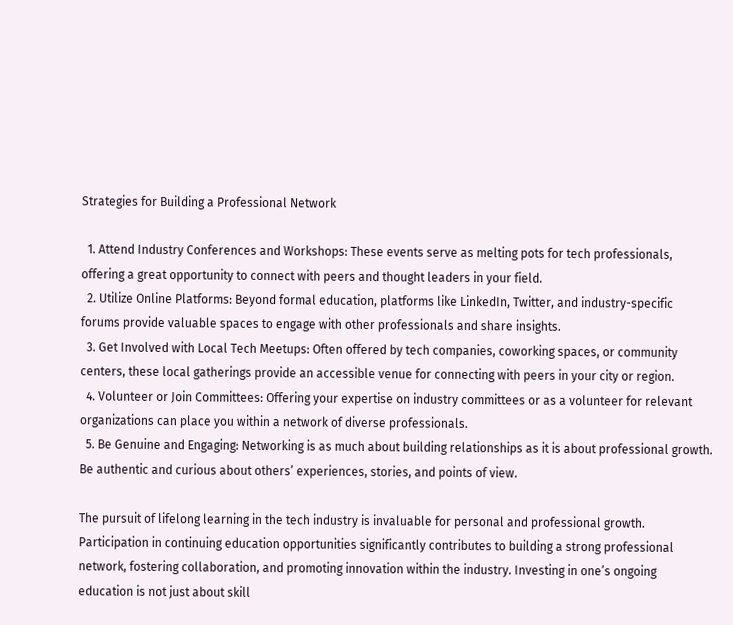Strategies for Building a Professional Network

  1. Attend Industry Conferences and Workshops: These events serve as melting pots for tech professionals, offering a great opportunity to connect with peers and thought leaders in your field.
  2. Utilize Online Platforms: Beyond formal education, platforms like LinkedIn, Twitter, and industry-specific forums provide valuable spaces to engage with other professionals and share insights.
  3. Get Involved with Local Tech Meetups: Often offered by tech companies, coworking spaces, or community centers, these local gatherings provide an accessible venue for connecting with peers in your city or region.
  4. Volunteer or Join Committees: Offering your expertise on industry committees or as a volunteer for relevant organizations can place you within a network of diverse professionals.
  5. Be Genuine and Engaging: Networking is as much about building relationships as it is about professional growth. Be authentic and curious about others’ experiences, stories, and points of view.

The pursuit of lifelong learning in the tech industry is invaluable for personal and professional growth. Participation in continuing education opportunities significantly contributes to building a strong professional network, fostering collaboration, and promoting innovation within the industry. Investing in one’s ongoing education is not just about skill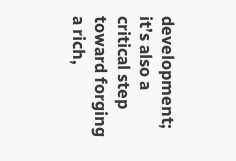development; it’s also a critical step toward forging a rich,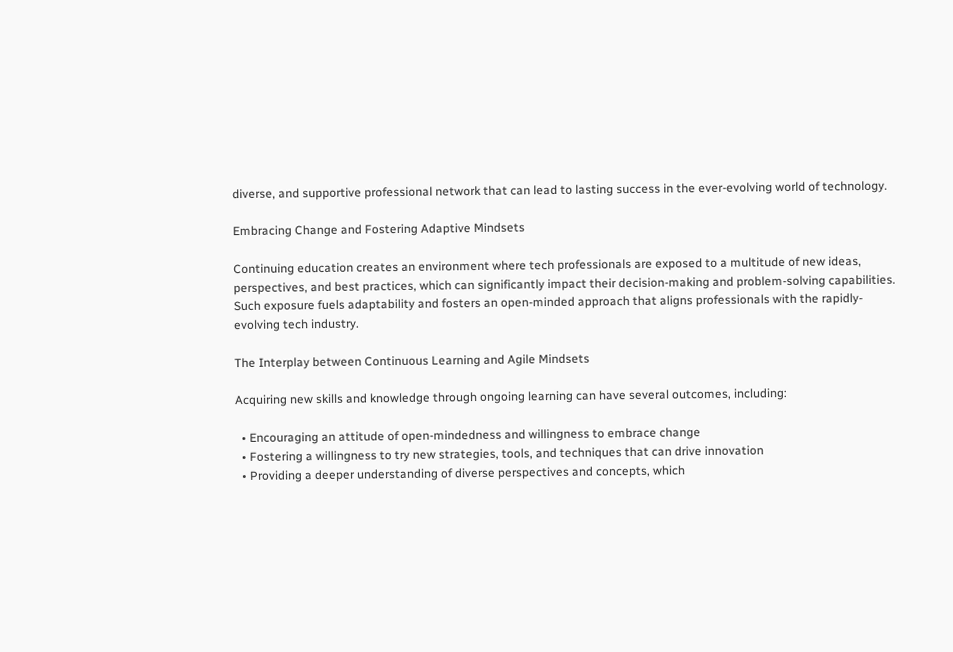diverse, and supportive professional network that can lead to lasting success in the ever-evolving world of technology.

Embracing Change and Fostering Adaptive Mindsets

Continuing education creates an environment where tech professionals are exposed to a multitude of new ideas, perspectives, and best practices, which can significantly impact their decision-making and problem-solving capabilities. Such exposure fuels adaptability and fosters an open-minded approach that aligns professionals with the rapidly-evolving tech industry.

The Interplay between Continuous Learning and Agile Mindsets

Acquiring new skills and knowledge through ongoing learning can have several outcomes, including:

  • Encouraging an attitude of open-mindedness and willingness to embrace change
  • Fostering a willingness to try new strategies, tools, and techniques that can drive innovation
  • Providing a deeper understanding of diverse perspectives and concepts, which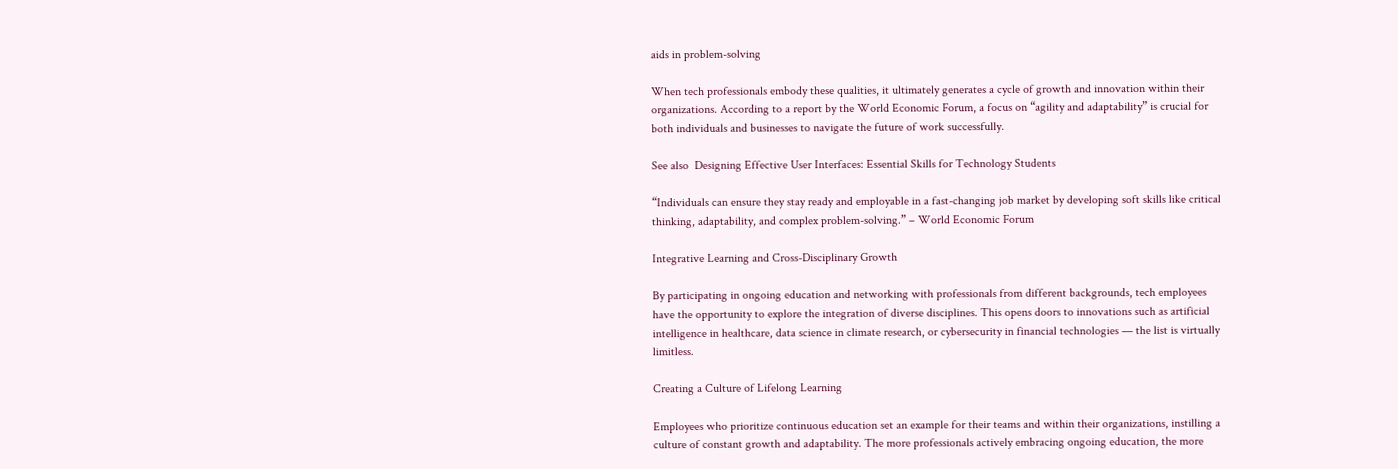aids in problem-solving

When tech professionals embody these qualities, it ultimately generates a cycle of growth and innovation within their organizations. According to a report by the World Economic Forum, a focus on “agility and adaptability” is crucial for both individuals and businesses to navigate the future of work successfully.

See also  Designing Effective User Interfaces: Essential Skills for Technology Students

“Individuals can ensure they stay ready and employable in a fast-changing job market by developing soft skills like critical thinking, adaptability, and complex problem-solving.” – World Economic Forum

Integrative Learning and Cross-Disciplinary Growth

By participating in ongoing education and networking with professionals from different backgrounds, tech employees have the opportunity to explore the integration of diverse disciplines. This opens doors to innovations such as artificial intelligence in healthcare, data science in climate research, or cybersecurity in financial technologies — the list is virtually limitless.

Creating a Culture of Lifelong Learning

Employees who prioritize continuous education set an example for their teams and within their organizations, instilling a culture of constant growth and adaptability. The more professionals actively embracing ongoing education, the more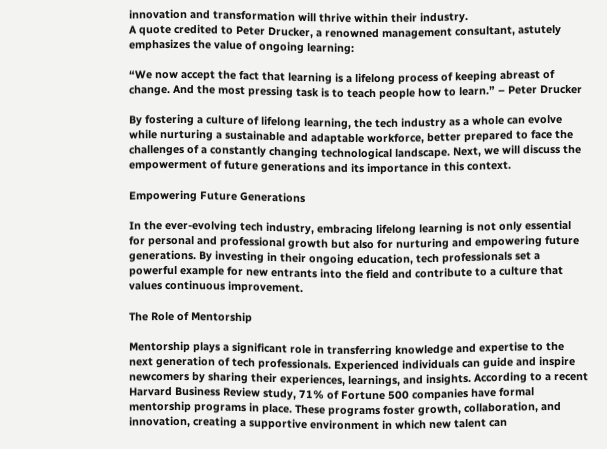innovation and transformation will thrive within their industry.
A quote credited to Peter Drucker, a renowned management consultant, astutely emphasizes the value of ongoing learning:

“We now accept the fact that learning is a lifelong process of keeping abreast of change. And the most pressing task is to teach people how to learn.” – Peter Drucker

By fostering a culture of lifelong learning, the tech industry as a whole can evolve while nurturing a sustainable and adaptable workforce, better prepared to face the challenges of a constantly changing technological landscape. Next, we will discuss the empowerment of future generations and its importance in this context.

Empowering Future Generations

In the ever-evolving tech industry, embracing lifelong learning is not only essential for personal and professional growth but also for nurturing and empowering future generations. By investing in their ongoing education, tech professionals set a powerful example for new entrants into the field and contribute to a culture that values continuous improvement.

The Role of Mentorship

Mentorship plays a significant role in transferring knowledge and expertise to the next generation of tech professionals. Experienced individuals can guide and inspire newcomers by sharing their experiences, learnings, and insights. According to a recent Harvard Business Review study, 71% of Fortune 500 companies have formal mentorship programs in place. These programs foster growth, collaboration, and innovation, creating a supportive environment in which new talent can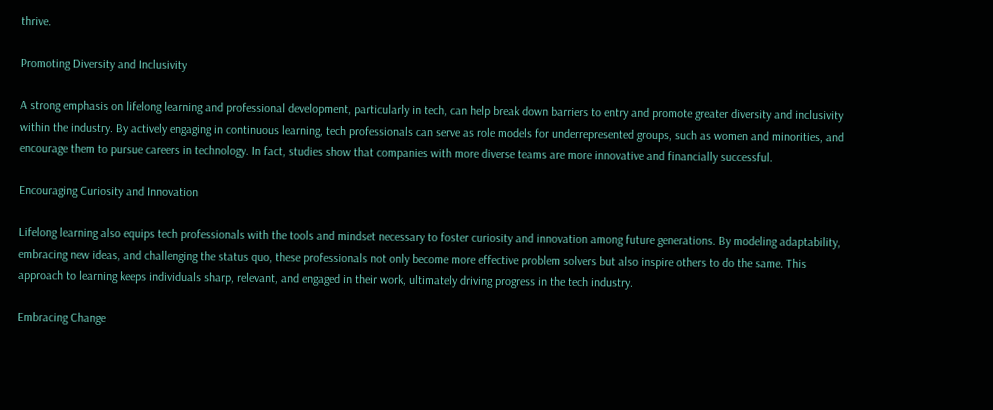thrive.

Promoting Diversity and Inclusivity

A strong emphasis on lifelong learning and professional development, particularly in tech, can help break down barriers to entry and promote greater diversity and inclusivity within the industry. By actively engaging in continuous learning, tech professionals can serve as role models for underrepresented groups, such as women and minorities, and encourage them to pursue careers in technology. In fact, studies show that companies with more diverse teams are more innovative and financially successful.

Encouraging Curiosity and Innovation

Lifelong learning also equips tech professionals with the tools and mindset necessary to foster curiosity and innovation among future generations. By modeling adaptability, embracing new ideas, and challenging the status quo, these professionals not only become more effective problem solvers but also inspire others to do the same. This approach to learning keeps individuals sharp, relevant, and engaged in their work, ultimately driving progress in the tech industry.

Embracing Change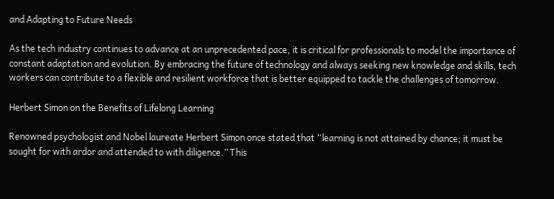and Adapting to Future Needs

As the tech industry continues to advance at an unprecedented pace, it is critical for professionals to model the importance of constant adaptation and evolution. By embracing the future of technology and always seeking new knowledge and skills, tech workers can contribute to a flexible and resilient workforce that is better equipped to tackle the challenges of tomorrow.

Herbert Simon on the Benefits of Lifelong Learning

Renowned psychologist and Nobel laureate Herbert Simon once stated that “learning is not attained by chance; it must be sought for with ardor and attended to with diligence.” This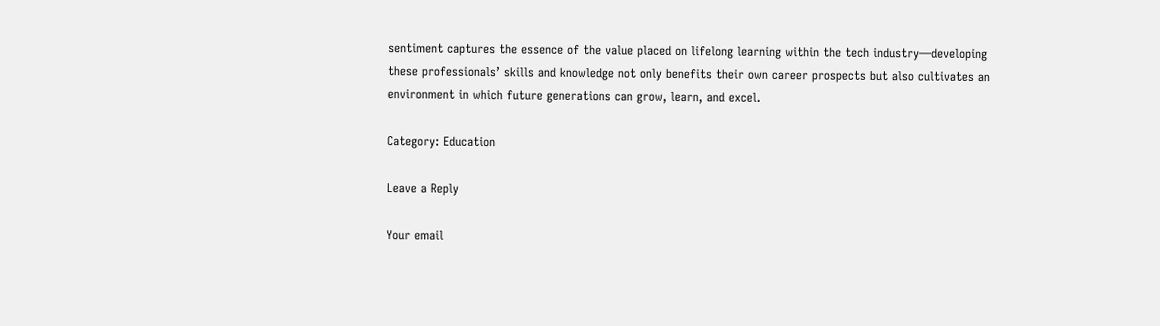sentiment captures the essence of the value placed on lifelong learning within the tech industry—developing these professionals’ skills and knowledge not only benefits their own career prospects but also cultivates an environment in which future generations can grow, learn, and excel.

Category: Education

Leave a Reply

Your email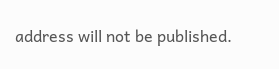address will not be published.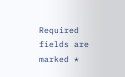Required fields are marked *